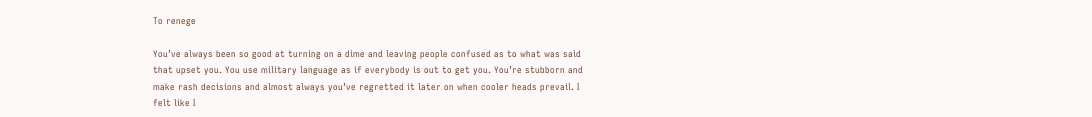To renege

You’ve always been so good at turning on a dime and leaving people confused as to what was said that upset you. You use military language as if everybody is out to get you. You’re stubborn and make rash decisions and almost always you’ve regretted it later on when cooler heads prevail. I felt like I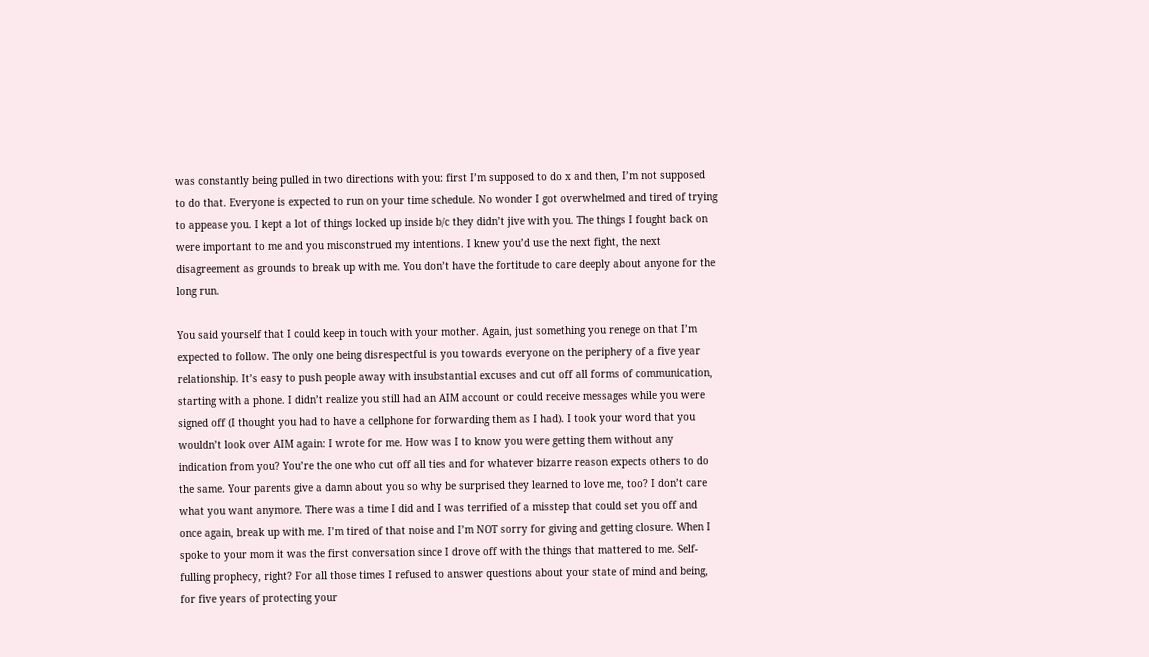was constantly being pulled in two directions with you: first I’m supposed to do x and then, I’m not supposed to do that. Everyone is expected to run on your time schedule. No wonder I got overwhelmed and tired of trying to appease you. I kept a lot of things locked up inside b/c they didn’t jive with you. The things I fought back on were important to me and you misconstrued my intentions. I knew you’d use the next fight, the next disagreement as grounds to break up with me. You don’t have the fortitude to care deeply about anyone for the long run.

You said yourself that I could keep in touch with your mother. Again, just something you renege on that I’m expected to follow. The only one being disrespectful is you towards everyone on the periphery of a five year relationship. It’s easy to push people away with insubstantial excuses and cut off all forms of communication, starting with a phone. I didn’t realize you still had an AIM account or could receive messages while you were signed off (I thought you had to have a cellphone for forwarding them as I had). I took your word that you wouldn’t look over AIM again: I wrote for me. How was I to know you were getting them without any indication from you? You’re the one who cut off all ties and for whatever bizarre reason expects others to do the same. Your parents give a damn about you so why be surprised they learned to love me, too? I don’t care what you want anymore. There was a time I did and I was terrified of a misstep that could set you off and once again, break up with me. I’m tired of that noise and I’m NOT sorry for giving and getting closure. When I spoke to your mom it was the first conversation since I drove off with the things that mattered to me. Self-fulling prophecy, right? For all those times I refused to answer questions about your state of mind and being, for five years of protecting your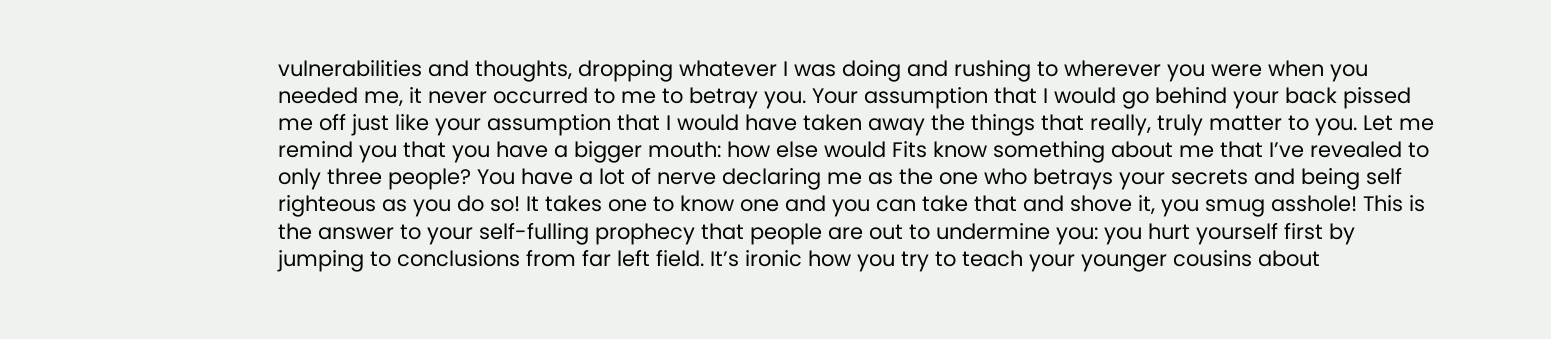vulnerabilities and thoughts, dropping whatever I was doing and rushing to wherever you were when you needed me, it never occurred to me to betray you. Your assumption that I would go behind your back pissed me off just like your assumption that I would have taken away the things that really, truly matter to you. Let me remind you that you have a bigger mouth: how else would Fits know something about me that I’ve revealed to only three people? You have a lot of nerve declaring me as the one who betrays your secrets and being self righteous as you do so! It takes one to know one and you can take that and shove it, you smug asshole! This is the answer to your self-fulling prophecy that people are out to undermine you: you hurt yourself first by jumping to conclusions from far left field. It’s ironic how you try to teach your younger cousins about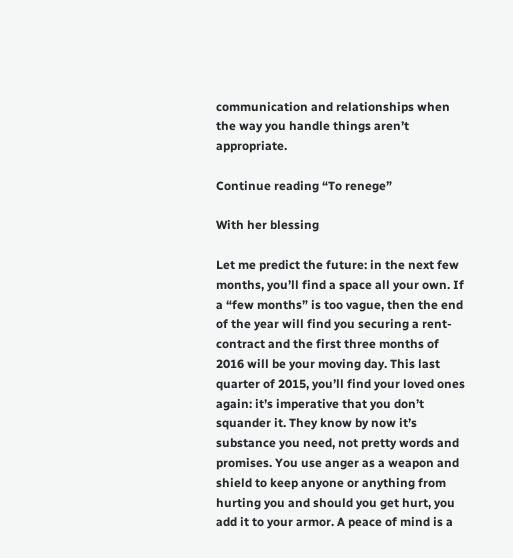communication and relationships when the way you handle things aren’t appropriate.

Continue reading “To renege”

With her blessing

Let me predict the future: in the next few months, you’ll find a space all your own. If a “few months” is too vague, then the end of the year will find you securing a rent-contract and the first three months of 2016 will be your moving day. This last quarter of 2015, you’ll find your loved ones again: it’s imperative that you don’t squander it. They know by now it’s substance you need, not pretty words and promises. You use anger as a weapon and shield to keep anyone or anything from hurting you and should you get hurt, you add it to your armor. A peace of mind is a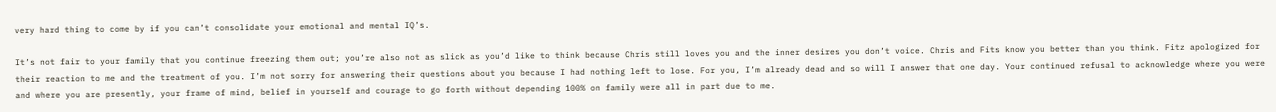very hard thing to come by if you can’t consolidate your emotional and mental IQ’s.

It’s not fair to your family that you continue freezing them out; you’re also not as slick as you’d like to think because Chris still loves you and the inner desires you don’t voice. Chris and Fits know you better than you think. Fitz apologized for their reaction to me and the treatment of you. I’m not sorry for answering their questions about you because I had nothing left to lose. For you, I’m already dead and so will I answer that one day. Your continued refusal to acknowledge where you were and where you are presently, your frame of mind, belief in yourself and courage to go forth without depending 100% on family were all in part due to me.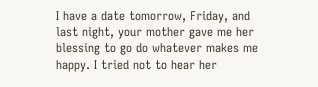I have a date tomorrow, Friday, and last night, your mother gave me her blessing to go do whatever makes me happy. I tried not to hear her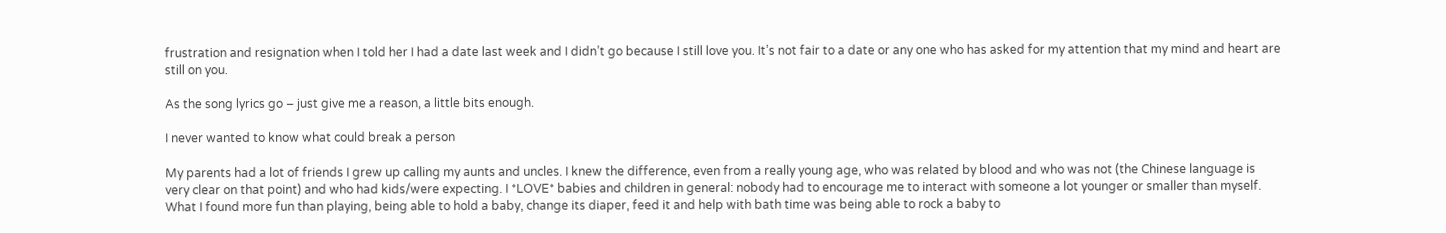frustration and resignation when I told her I had a date last week and I didn’t go because I still love you. It’s not fair to a date or any one who has asked for my attention that my mind and heart are still on you.

As the song lyrics go – just give me a reason, a little bits enough.

I never wanted to know what could break a person

My parents had a lot of friends I grew up calling my aunts and uncles. I knew the difference, even from a really young age, who was related by blood and who was not (the Chinese language is very clear on that point) and who had kids/were expecting. I *LOVE* babies and children in general: nobody had to encourage me to interact with someone a lot younger or smaller than myself. What I found more fun than playing, being able to hold a baby, change its diaper, feed it and help with bath time was being able to rock a baby to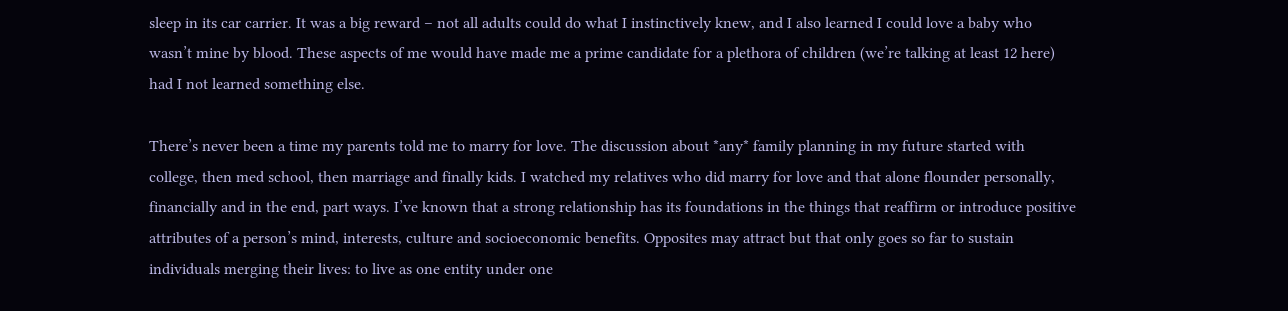sleep in its car carrier. It was a big reward – not all adults could do what I instinctively knew, and I also learned I could love a baby who wasn’t mine by blood. These aspects of me would have made me a prime candidate for a plethora of children (we’re talking at least 12 here) had I not learned something else.

There’s never been a time my parents told me to marry for love. The discussion about *any* family planning in my future started with college, then med school, then marriage and finally kids. I watched my relatives who did marry for love and that alone flounder personally, financially and in the end, part ways. I’ve known that a strong relationship has its foundations in the things that reaffirm or introduce positive attributes of a person’s mind, interests, culture and socioeconomic benefits. Opposites may attract but that only goes so far to sustain individuals merging their lives: to live as one entity under one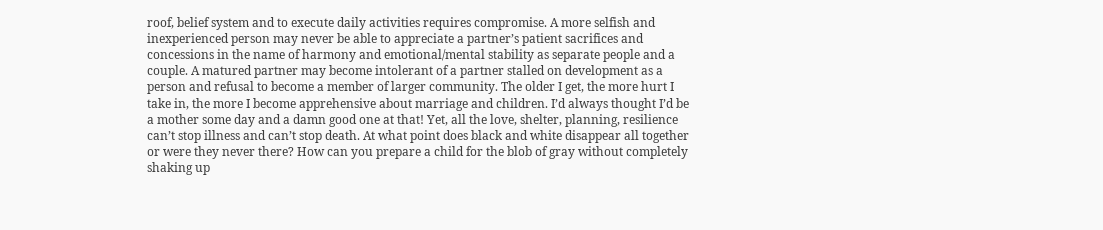roof, belief system and to execute daily activities requires compromise. A more selfish and inexperienced person may never be able to appreciate a partner’s patient sacrifices and concessions in the name of harmony and emotional/mental stability as separate people and a couple. A matured partner may become intolerant of a partner stalled on development as a person and refusal to become a member of larger community. The older I get, the more hurt I take in, the more I become apprehensive about marriage and children. I’d always thought I’d be a mother some day and a damn good one at that! Yet, all the love, shelter, planning, resilience can’t stop illness and can’t stop death. At what point does black and white disappear all together or were they never there? How can you prepare a child for the blob of gray without completely shaking up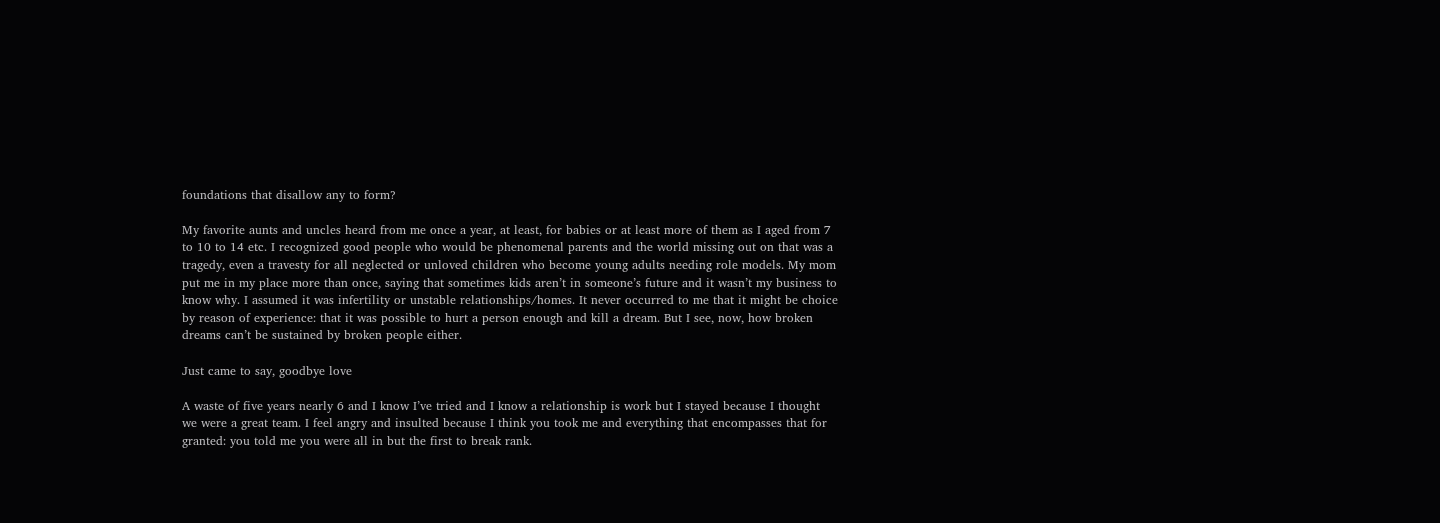foundations that disallow any to form?

My favorite aunts and uncles heard from me once a year, at least, for babies or at least more of them as I aged from 7 to 10 to 14 etc. I recognized good people who would be phenomenal parents and the world missing out on that was a tragedy, even a travesty for all neglected or unloved children who become young adults needing role models. My mom put me in my place more than once, saying that sometimes kids aren’t in someone’s future and it wasn’t my business to know why. I assumed it was infertility or unstable relationships/homes. It never occurred to me that it might be choice by reason of experience: that it was possible to hurt a person enough and kill a dream. But I see, now, how broken dreams can’t be sustained by broken people either.

Just came to say, goodbye love

A waste of five years nearly 6 and I know I’ve tried and I know a relationship is work but I stayed because I thought we were a great team. I feel angry and insulted because I think you took me and everything that encompasses that for granted: you told me you were all in but the first to break rank.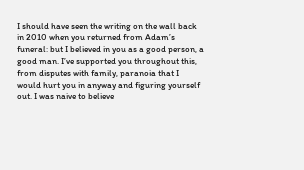I should have seen the writing on the wall back in 2010 when you returned from Adam’s funeral: but I believed in you as a good person, a good man. I’ve supported you throughout this, from disputes with family, paranoia that I would hurt you in anyway and figuring yourself out. I was naive to believe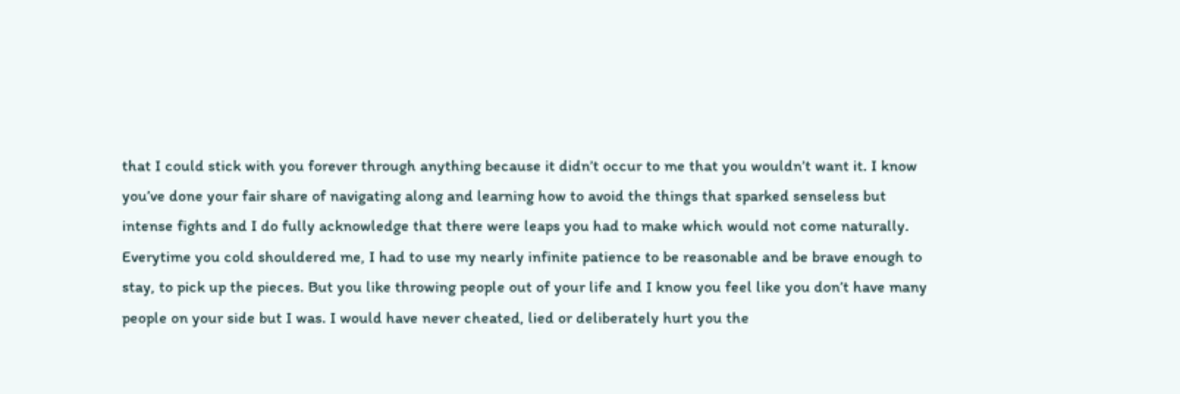that I could stick with you forever through anything because it didn’t occur to me that you wouldn’t want it. I know you’ve done your fair share of navigating along and learning how to avoid the things that sparked senseless but intense fights and I do fully acknowledge that there were leaps you had to make which would not come naturally. Everytime you cold shouldered me, I had to use my nearly infinite patience to be reasonable and be brave enough to stay, to pick up the pieces. But you like throwing people out of your life and I know you feel like you don’t have many people on your side but I was. I would have never cheated, lied or deliberately hurt you the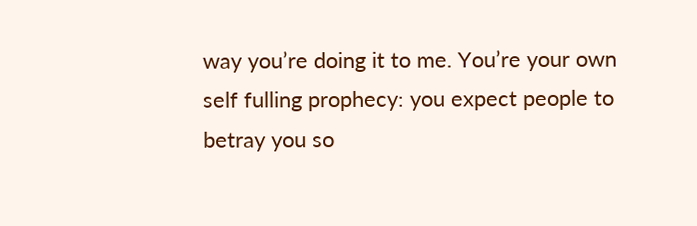way you’re doing it to me. You’re your own self fulling prophecy: you expect people to betray you so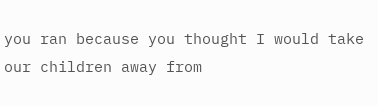you ran because you thought I would take our children away from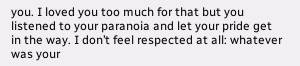you. I loved you too much for that but you listened to your paranoia and let your pride get in the way. I don’t feel respected at all: whatever was your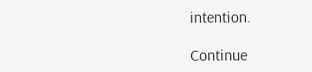intention.

Continue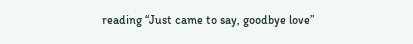reading “Just came to say, goodbye love”